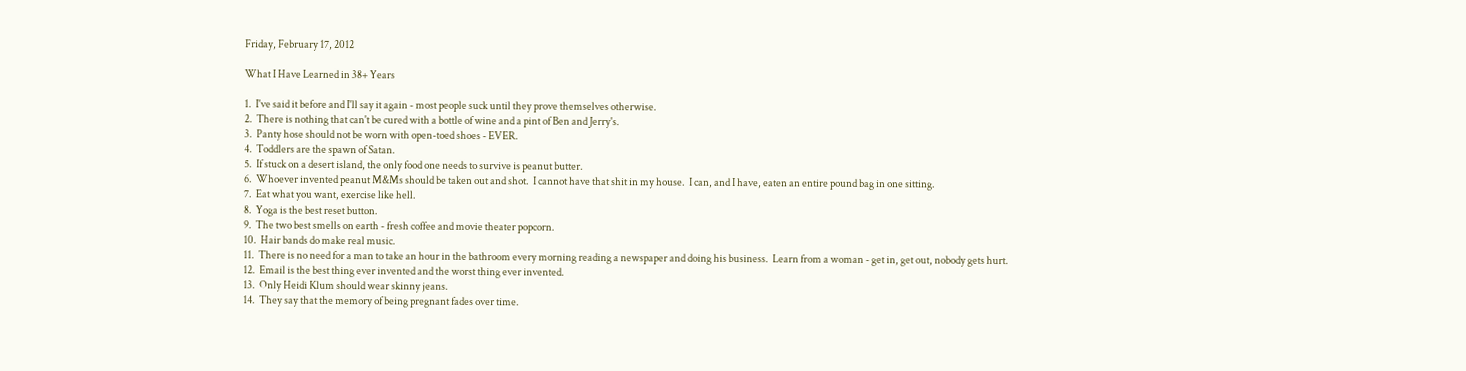Friday, February 17, 2012

What I Have Learned in 38+ Years

1.  I've said it before and I'll say it again - most people suck until they prove themselves otherwise.
2.  There is nothing that can't be cured with a bottle of wine and a pint of Ben and Jerry's.
3.  Panty hose should not be worn with open-toed shoes - EVER.
4.  Toddlers are the spawn of Satan.
5.  If stuck on a desert island, the only food one needs to survive is peanut butter.
6.  Whoever invented peanut M&Ms should be taken out and shot.  I cannot have that shit in my house.  I can, and I have, eaten an entire pound bag in one sitting.
7.  Eat what you want, exercise like hell.
8.  Yoga is the best reset button.
9.  The two best smells on earth - fresh coffee and movie theater popcorn.
10.  Hair bands do make real music.
11.  There is no need for a man to take an hour in the bathroom every morning reading a newspaper and doing his business.  Learn from a woman - get in, get out, nobody gets hurt.
12.  Email is the best thing ever invented and the worst thing ever invented.
13.  Only Heidi Klum should wear skinny jeans.
14.  They say that the memory of being pregnant fades over time.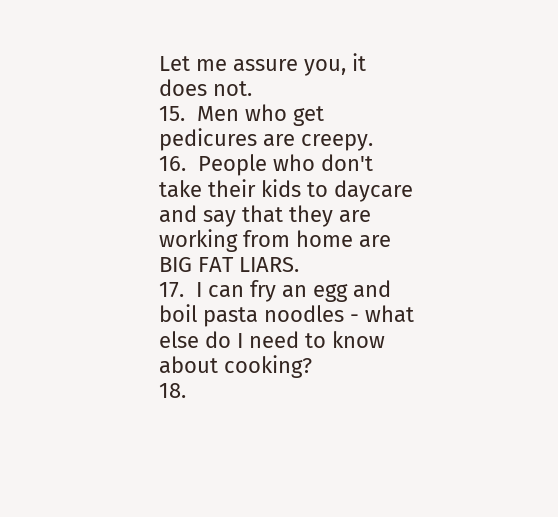Let me assure you, it does not.
15.  Men who get pedicures are creepy.
16.  People who don't take their kids to daycare and say that they are working from home are BIG FAT LIARS.
17.  I can fry an egg and boil pasta noodles - what else do I need to know about cooking?
18.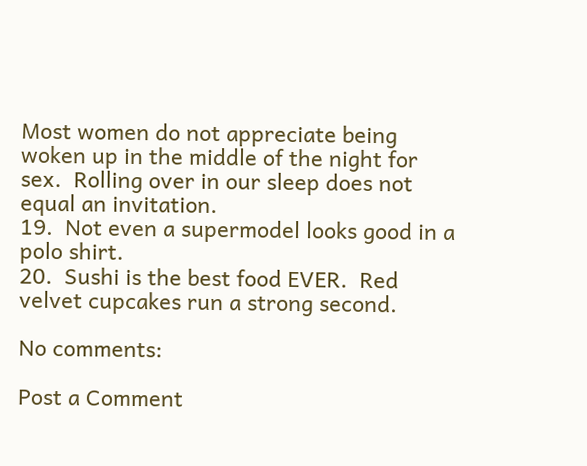Most women do not appreciate being woken up in the middle of the night for sex.  Rolling over in our sleep does not equal an invitation.
19.  Not even a supermodel looks good in a polo shirt.
20.  Sushi is the best food EVER.  Red velvet cupcakes run a strong second.

No comments:

Post a Comment